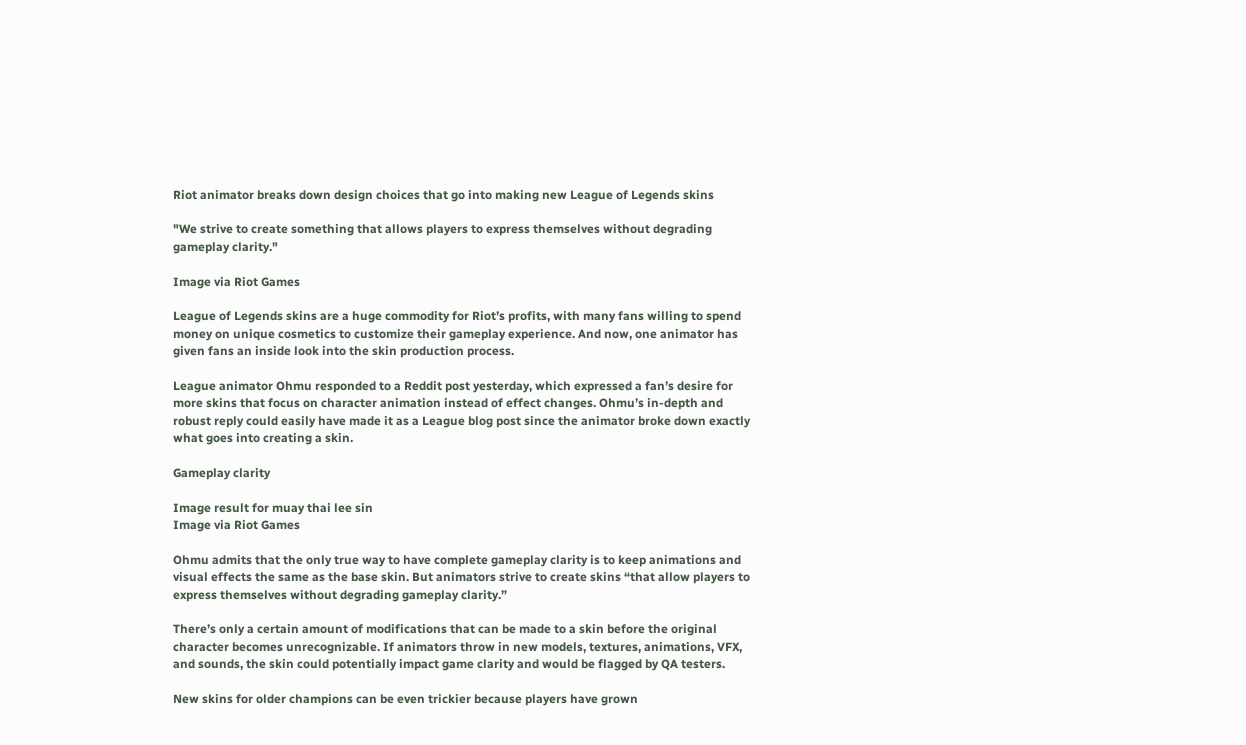Riot animator breaks down design choices that go into making new League of Legends skins

"We strive to create something that allows players to express themselves without degrading gameplay clarity."

Image via Riot Games

League of Legends skins are a huge commodity for Riot’s profits, with many fans willing to spend money on unique cosmetics to customize their gameplay experience. And now, one animator has given fans an inside look into the skin production process.

League animator Ohmu responded to a Reddit post yesterday, which expressed a fan’s desire for more skins that focus on character animation instead of effect changes. Ohmu’s in-depth and robust reply could easily have made it as a League blog post since the animator broke down exactly what goes into creating a skin.

Gameplay clarity

Image result for muay thai lee sin
Image via Riot Games

Ohmu admits that the only true way to have complete gameplay clarity is to keep animations and visual effects the same as the base skin. But animators strive to create skins “that allow players to express themselves without degrading gameplay clarity.”

There’s only a certain amount of modifications that can be made to a skin before the original character becomes unrecognizable. If animators throw in new models, textures, animations, VFX, and sounds, the skin could potentially impact game clarity and would be flagged by QA testers.

New skins for older champions can be even trickier because players have grown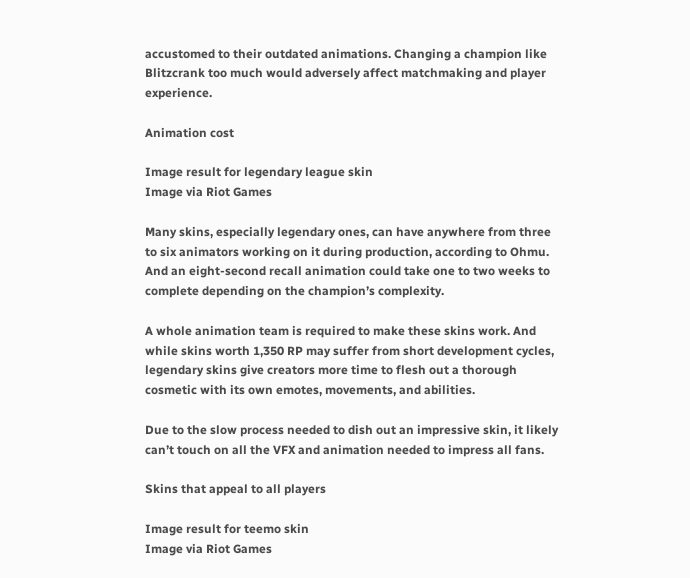accustomed to their outdated animations. Changing a champion like Blitzcrank too much would adversely affect matchmaking and player experience.

Animation cost

Image result for legendary league skin
Image via Riot Games

Many skins, especially legendary ones, can have anywhere from three to six animators working on it during production, according to Ohmu. And an eight-second recall animation could take one to two weeks to complete depending on the champion’s complexity.

A whole animation team is required to make these skins work. And while skins worth 1,350 RP may suffer from short development cycles, legendary skins give creators more time to flesh out a thorough cosmetic with its own emotes, movements, and abilities.

Due to the slow process needed to dish out an impressive skin, it likely can’t touch on all the VFX and animation needed to impress all fans.

Skins that appeal to all players

Image result for teemo skin
Image via Riot Games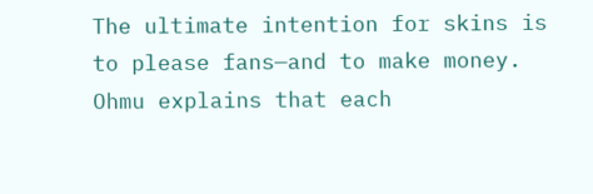The ultimate intention for skins is to please fans—and to make money. Ohmu explains that each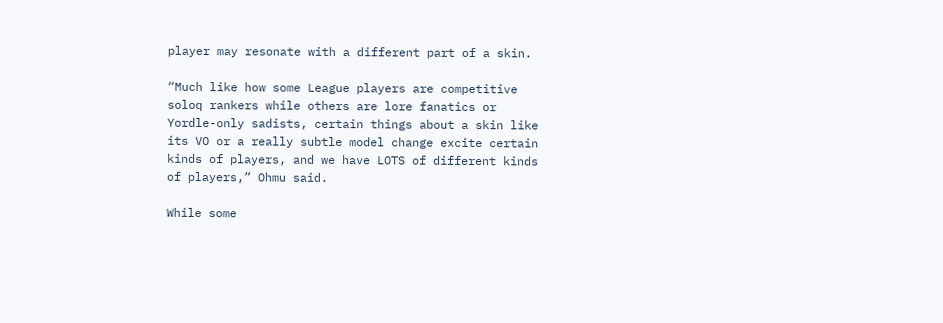player may resonate with a different part of a skin.

“Much like how some League players are competitive soloq rankers while others are lore fanatics or Yordle-only sadists, certain things about a skin like its VO or a really subtle model change excite certain kinds of players, and we have LOTS of different kinds of players,” Ohmu said.

While some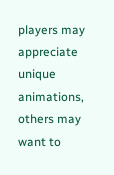players may appreciate unique animations, others may want to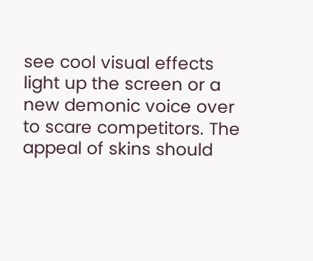see cool visual effects light up the screen or a new demonic voice over to scare competitors. The appeal of skins should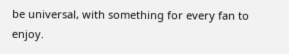be universal, with something for every fan to enjoy.